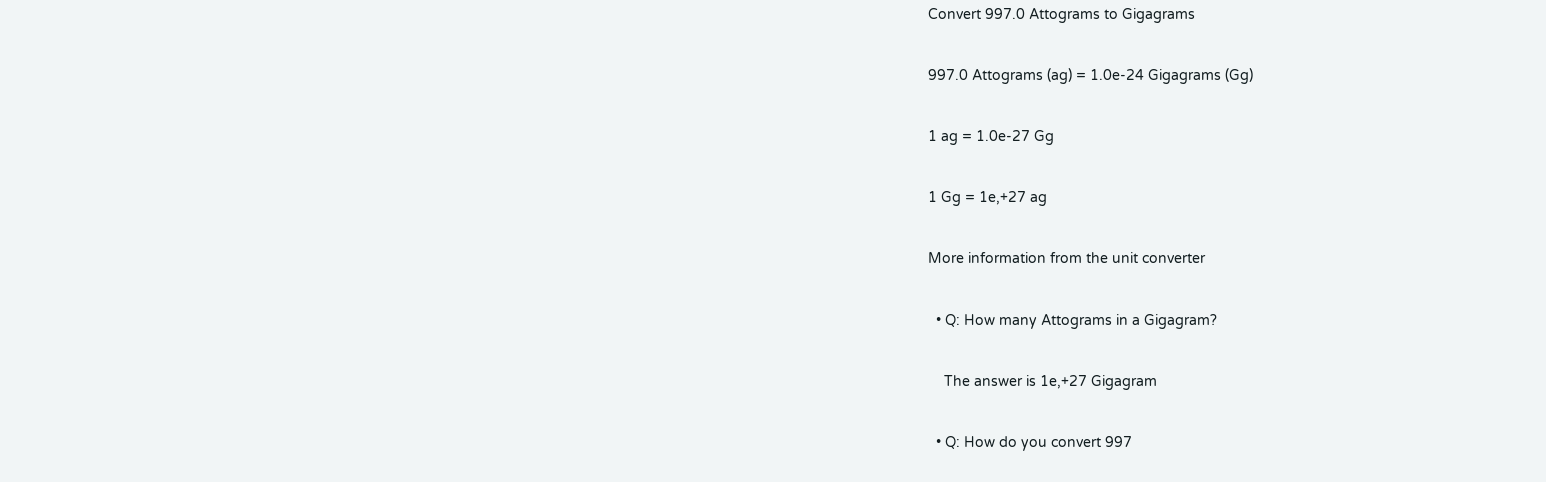Convert 997.0 Attograms to Gigagrams

997.0 Attograms (ag) = 1.0e-24 Gigagrams (Gg)

1 ag = 1.0e-27 Gg

1 Gg = 1e,+27 ag

More information from the unit converter

  • Q: How many Attograms in a Gigagram?

    The answer is 1e,+27 Gigagram

  • Q: How do you convert 997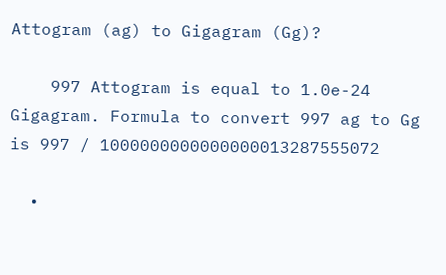Attogram (ag) to Gigagram (Gg)?

    997 Attogram is equal to 1.0e-24 Gigagram. Formula to convert 997 ag to Gg is 997 / 1000000000000000013287555072

  •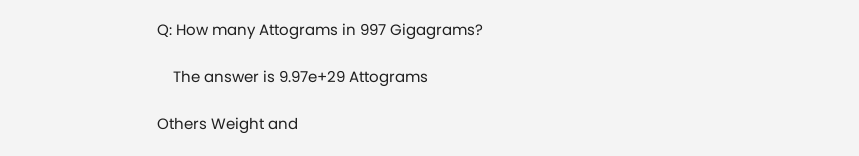Q: How many Attograms in 997 Gigagrams?

    The answer is 9.97e+29 Attograms

Others Weight and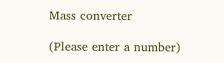Mass converter

(Please enter a number)